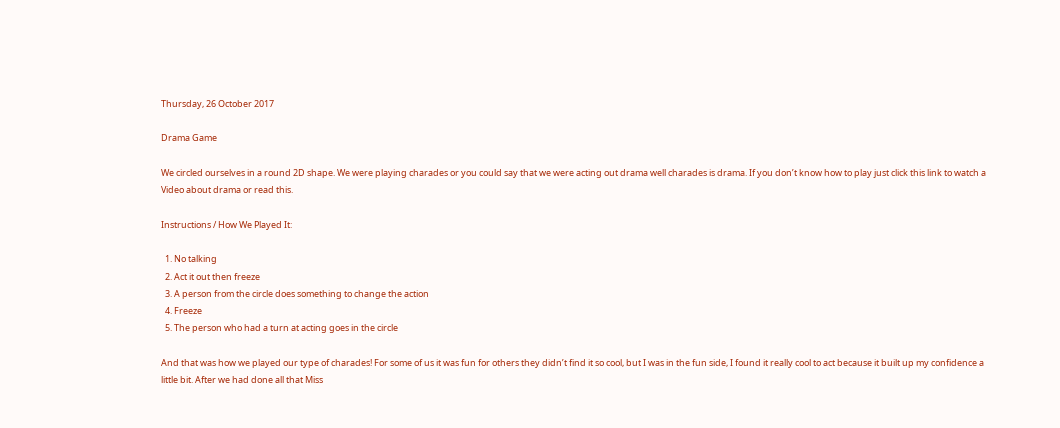Thursday, 26 October 2017

Drama Game

We circled ourselves in a round 2D shape. We were playing charades or you could say that we were acting out drama well charades is drama. If you don’t know how to play just click this link to watch a Video about drama or read this.

Instructions / How We Played It:

  1. No talking
  2. Act it out then freeze
  3. A person from the circle does something to change the action
  4. Freeze
  5. The person who had a turn at acting goes in the circle

And that was how we played our type of charades! For some of us it was fun for others they didn’t find it so cool, but I was in the fun side, I found it really cool to act because it built up my confidence a little bit. After we had done all that Miss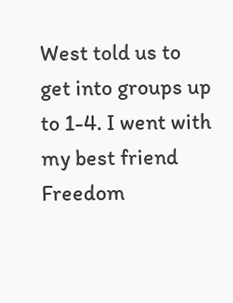West told us to get into groups up to 1-4. I went with my best friend Freedom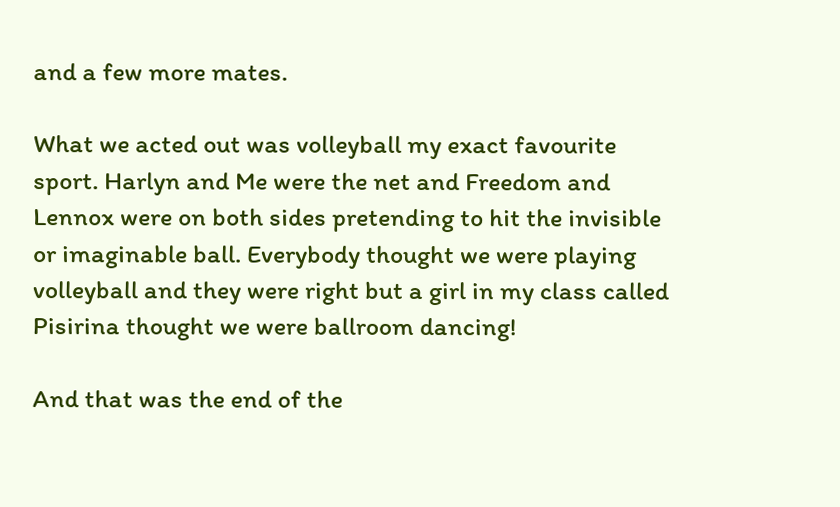and a few more mates.

What we acted out was volleyball my exact favourite sport. Harlyn and Me were the net and Freedom and Lennox were on both sides pretending to hit the invisible or imaginable ball. Everybody thought we were playing volleyball and they were right but a girl in my class called Pisirina thought we were ballroom dancing!

And that was the end of the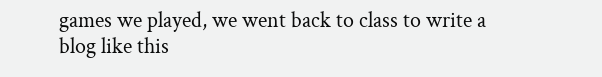games we played, we went back to class to write a blog like this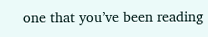one that you’ve been reading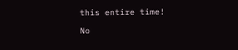this entire time!

No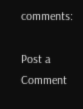comments:

Post a Comment